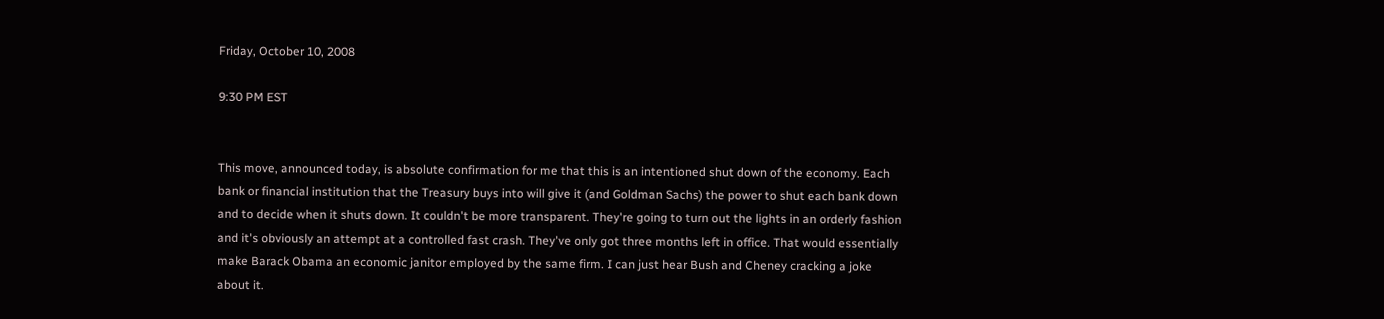Friday, October 10, 2008

9:30 PM EST


This move, announced today, is absolute confirmation for me that this is an intentioned shut down of the economy. Each bank or financial institution that the Treasury buys into will give it (and Goldman Sachs) the power to shut each bank down and to decide when it shuts down. It couldn't be more transparent. They're going to turn out the lights in an orderly fashion and it's obviously an attempt at a controlled fast crash. They've only got three months left in office. That would essentially make Barack Obama an economic janitor employed by the same firm. I can just hear Bush and Cheney cracking a joke about it.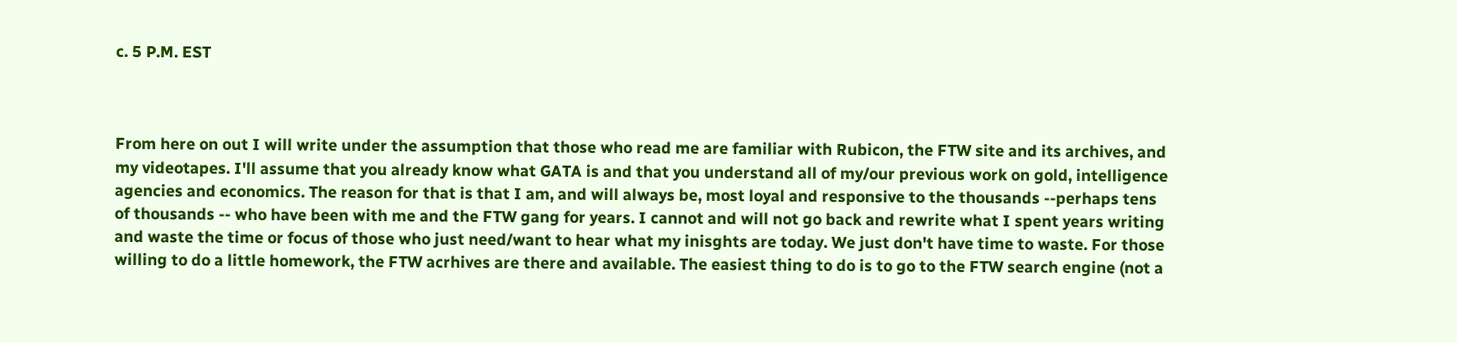c. 5 P.M. EST



From here on out I will write under the assumption that those who read me are familiar with Rubicon, the FTW site and its archives, and my videotapes. I'll assume that you already know what GATA is and that you understand all of my/our previous work on gold, intelligence agencies and economics. The reason for that is that I am, and will always be, most loyal and responsive to the thousands --perhaps tens of thousands -- who have been with me and the FTW gang for years. I cannot and will not go back and rewrite what I spent years writing and waste the time or focus of those who just need/want to hear what my inisghts are today. We just don't have time to waste. For those willing to do a little homework, the FTW acrhives are there and available. The easiest thing to do is to go to the FTW search engine (not a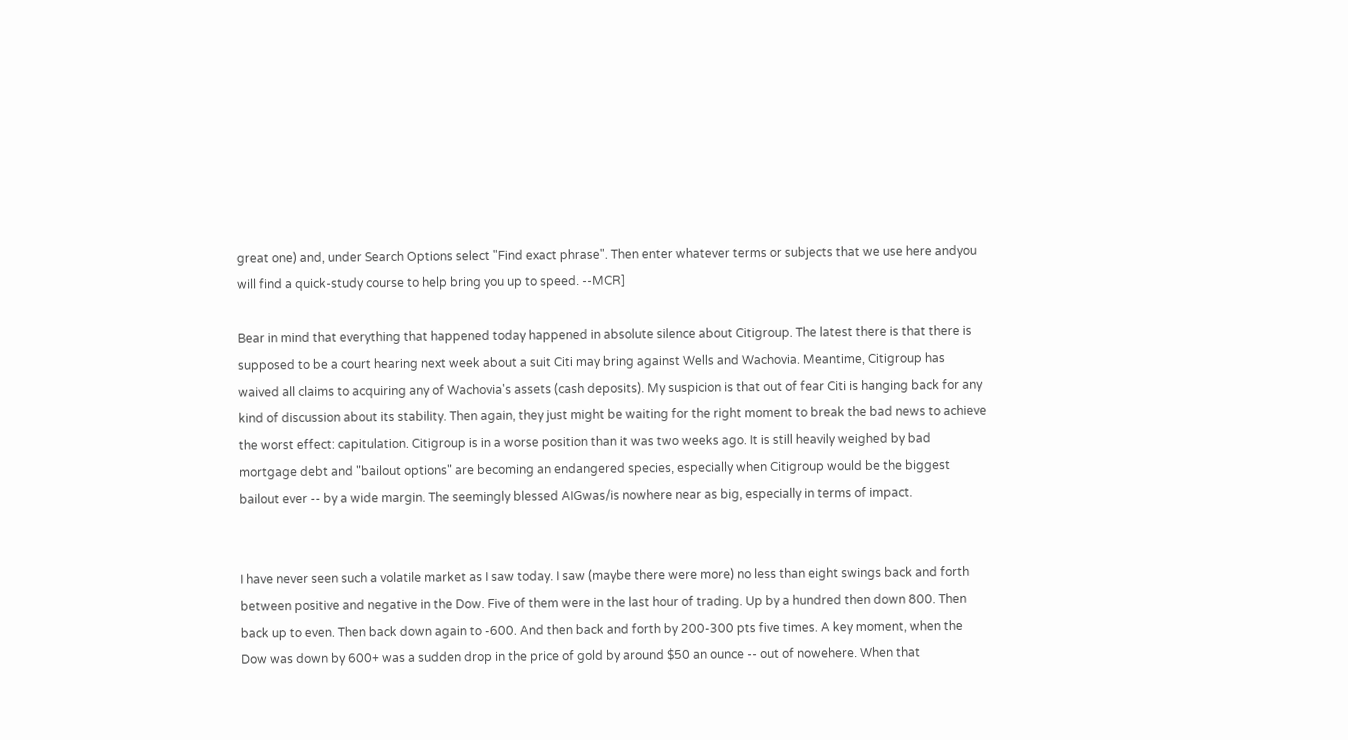great one) and, under Search Options select "Find exact phrase". Then enter whatever terms or subjects that we use here andyou will find a quick-study course to help bring you up to speed. --MCR]

Bear in mind that everything that happened today happened in absolute silence about Citigroup. The latest there is that there is supposed to be a court hearing next week about a suit Citi may bring against Wells and Wachovia. Meantime, Citigroup has waived all claims to acquiring any of Wachovia's assets (cash deposits). My suspicion is that out of fear Citi is hanging back for any kind of discussion about its stability. Then again, they just might be waiting for the right moment to break the bad news to achieve the worst effect: capitulation. Citigroup is in a worse position than it was two weeks ago. It is still heavily weighed by bad mortgage debt and "bailout options" are becoming an endangered species, especially when Citigroup would be the biggest bailout ever -- by a wide margin. The seemingly blessed AIGwas/is nowhere near as big, especially in terms of impact.


I have never seen such a volatile market as I saw today. I saw (maybe there were more) no less than eight swings back and forth between positive and negative in the Dow. Five of them were in the last hour of trading. Up by a hundred then down 800. Then back up to even. Then back down again to -600. And then back and forth by 200-300 pts five times. A key moment, when the Dow was down by 600+ was a sudden drop in the price of gold by around $50 an ounce -- out of nowehere. When that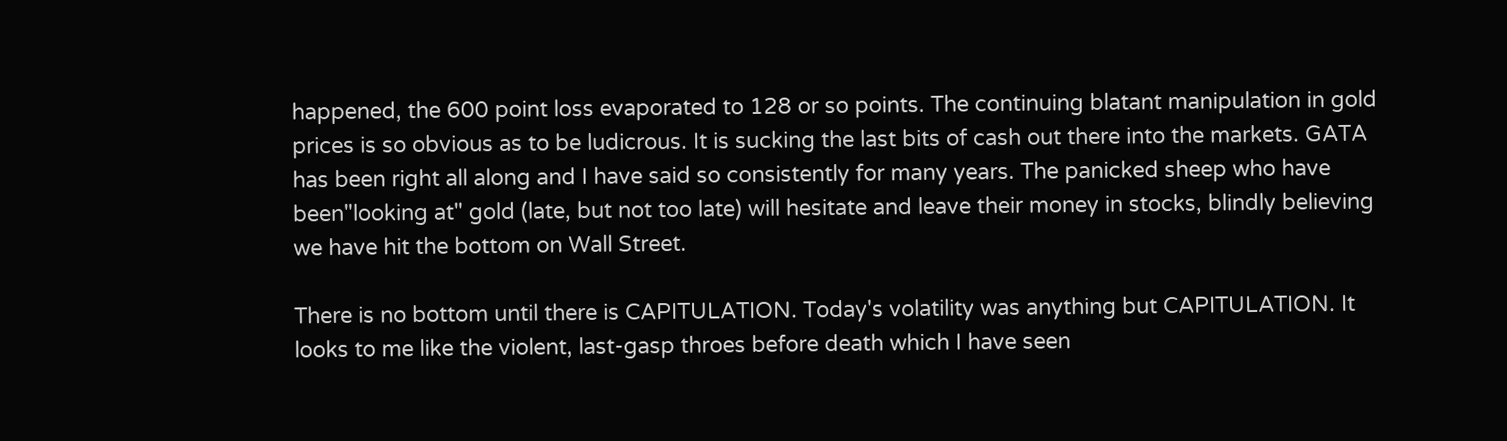happened, the 600 point loss evaporated to 128 or so points. The continuing blatant manipulation in gold prices is so obvious as to be ludicrous. It is sucking the last bits of cash out there into the markets. GATA has been right all along and I have said so consistently for many years. The panicked sheep who have been"looking at" gold (late, but not too late) will hesitate and leave their money in stocks, blindly believing we have hit the bottom on Wall Street.

There is no bottom until there is CAPITULATION. Today's volatility was anything but CAPITULATION. It looks to me like the violent, last-gasp throes before death which I have seen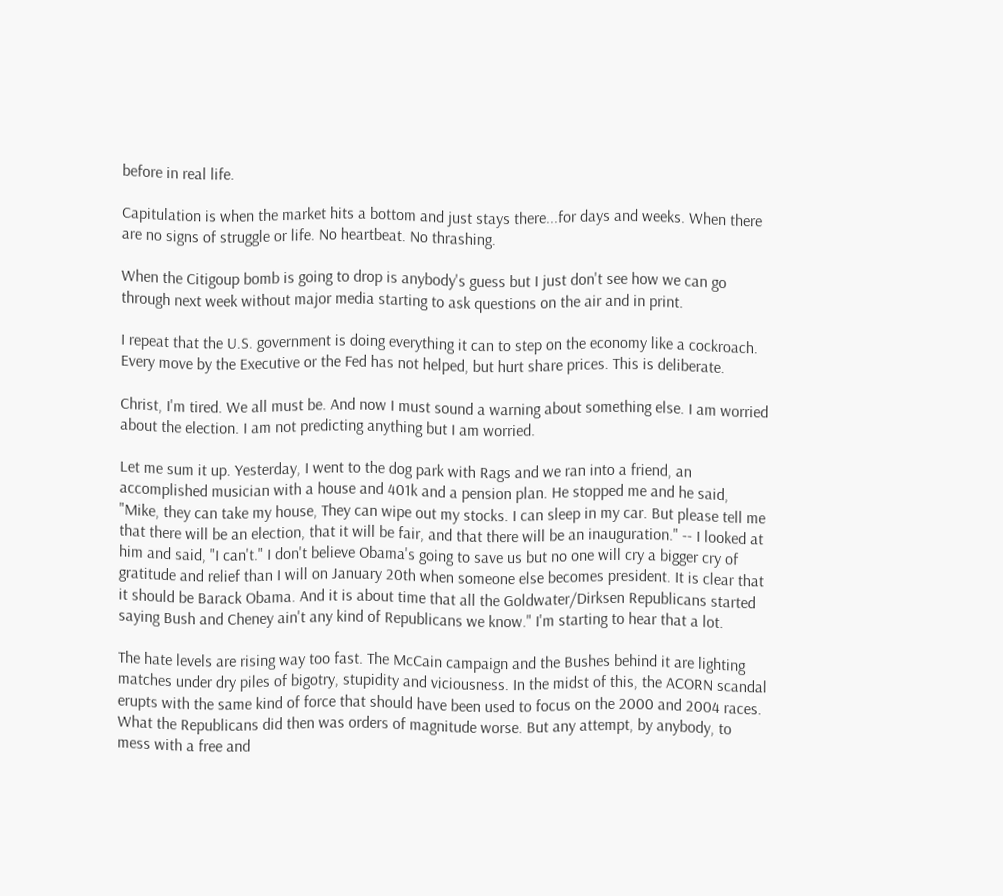before in real life.

Capitulation is when the market hits a bottom and just stays there...for days and weeks. When there are no signs of struggle or life. No heartbeat. No thrashing.

When the Citigoup bomb is going to drop is anybody's guess but I just don't see how we can go through next week without major media starting to ask questions on the air and in print.

I repeat that the U.S. government is doing everything it can to step on the economy like a cockroach. Every move by the Executive or the Fed has not helped, but hurt share prices. This is deliberate.

Christ, I'm tired. We all must be. And now I must sound a warning about something else. I am worried about the election. I am not predicting anything but I am worried.

Let me sum it up. Yesterday, I went to the dog park with Rags and we ran into a friend, an accomplished musician with a house and 401k and a pension plan. He stopped me and he said, "Mike, they can take my house, They can wipe out my stocks. I can sleep in my car. But please tell me that there will be an election, that it will be fair, and that there will be an inauguration." -- I looked at him and said, "I can't." I don't believe Obama's going to save us but no one will cry a bigger cry of gratitude and relief than I will on January 20th when someone else becomes president. It is clear that it should be Barack Obama. And it is about time that all the Goldwater/Dirksen Republicans started saying Bush and Cheney ain't any kind of Republicans we know." I'm starting to hear that a lot.

The hate levels are rising way too fast. The McCain campaign and the Bushes behind it are lighting matches under dry piles of bigotry, stupidity and viciousness. In the midst of this, the ACORN scandal erupts with the same kind of force that should have been used to focus on the 2000 and 2004 races. What the Republicans did then was orders of magnitude worse. But any attempt, by anybody, to mess with a free and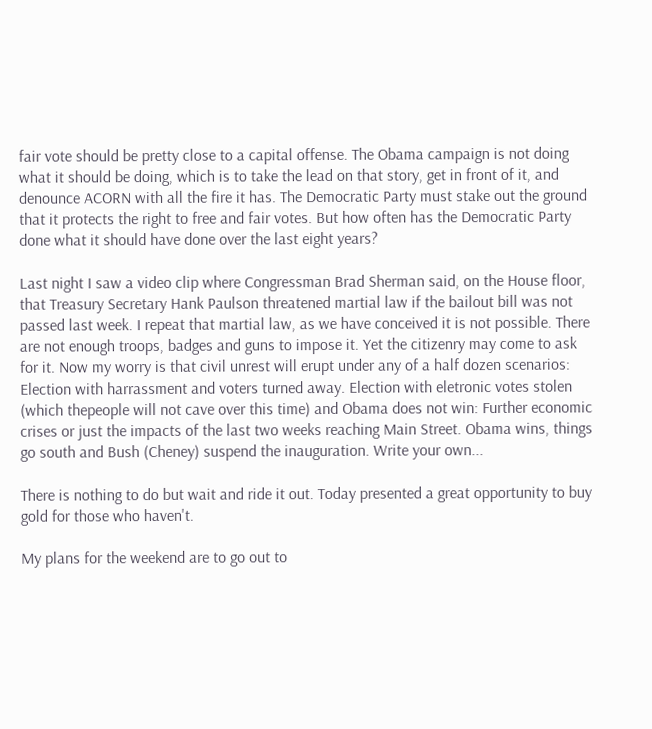fair vote should be pretty close to a capital offense. The Obama campaign is not doing what it should be doing, which is to take the lead on that story, get in front of it, and denounce ACORN with all the fire it has. The Democratic Party must stake out the ground that it protects the right to free and fair votes. But how often has the Democratic Party done what it should have done over the last eight years?

Last night I saw a video clip where Congressman Brad Sherman said, on the House floor, that Treasury Secretary Hank Paulson threatened martial law if the bailout bill was not passed last week. I repeat that martial law, as we have conceived it is not possible. There are not enough troops, badges and guns to impose it. Yet the citizenry may come to ask for it. Now my worry is that civil unrest will erupt under any of a half dozen scenarios: Election with harrassment and voters turned away. Election with eletronic votes stolen (which thepeople will not cave over this time) and Obama does not win: Further economic crises or just the impacts of the last two weeks reaching Main Street. Obama wins, things go south and Bush (Cheney) suspend the inauguration. Write your own...

There is nothing to do but wait and ride it out. Today presented a great opportunity to buy gold for those who haven't.

My plans for the weekend are to go out to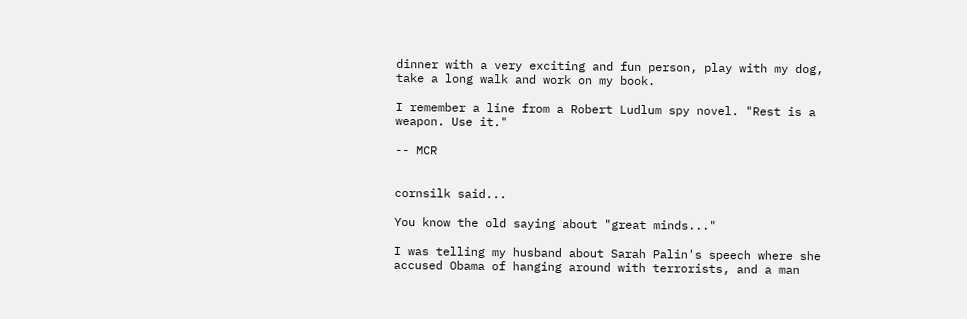dinner with a very exciting and fun person, play with my dog, take a long walk and work on my book.

I remember a line from a Robert Ludlum spy novel. "Rest is a weapon. Use it."

-- MCR


cornsilk said...

You know the old saying about "great minds..."

I was telling my husband about Sarah Palin's speech where she accused Obama of hanging around with terrorists, and a man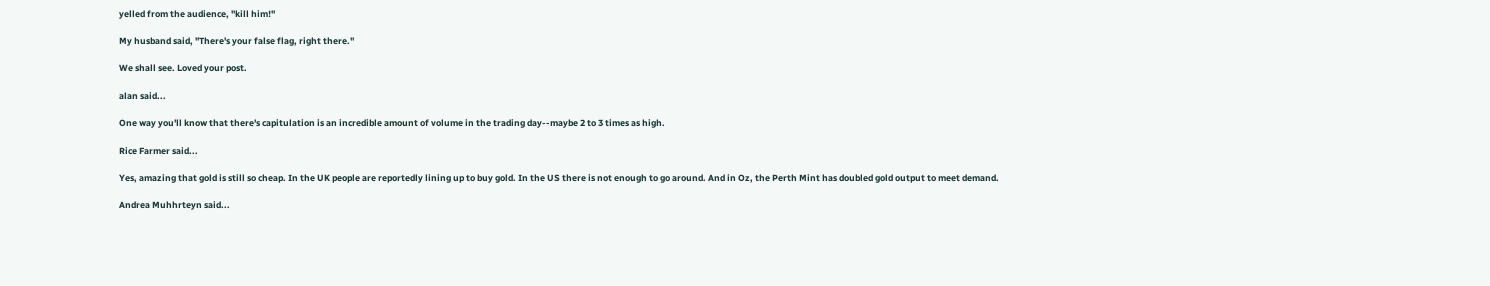yelled from the audience, "kill him!"

My husband said, "There's your false flag, right there."

We shall see. Loved your post.

alan said...

One way you'll know that there's capitulation is an incredible amount of volume in the trading day--maybe 2 to 3 times as high.

Rice Farmer said...

Yes, amazing that gold is still so cheap. In the UK people are reportedly lining up to buy gold. In the US there is not enough to go around. And in Oz, the Perth Mint has doubled gold output to meet demand.

Andrea Muhhrteyn said...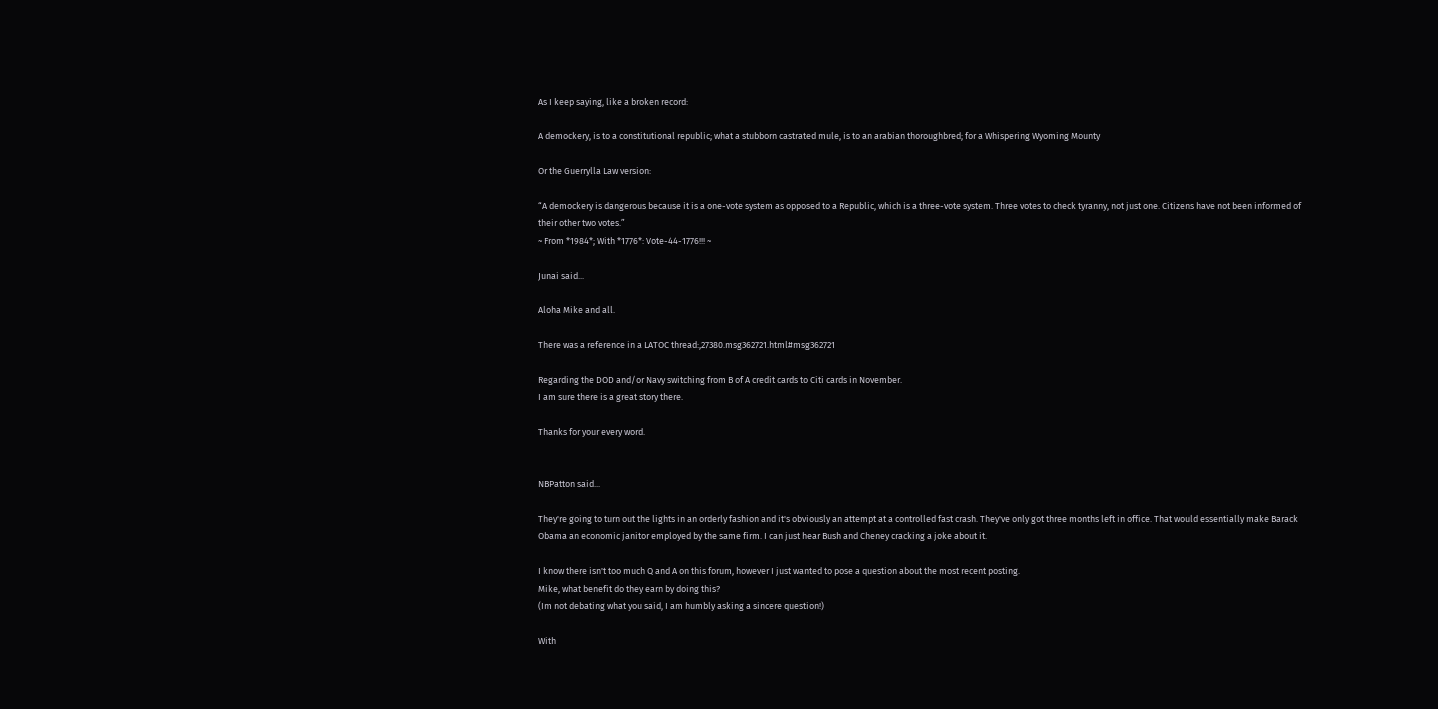As I keep saying, like a broken record:

A demockery, is to a constitutional republic; what a stubborn castrated mule, is to an arabian thoroughbred; for a Whispering Wyoming Mounty

Or the Guerrylla Law version:

“A demockery is dangerous because it is a one-vote system as opposed to a Republic, which is a three-vote system. Three votes to check tyranny, not just one. Citizens have not been informed of their other two votes.”
~ From *1984*; With *1776*: Vote-44-1776!!! ~

Junai said...

Aloha Mike and all.

There was a reference in a LATOC thread:,27380.msg362721.html#msg362721

Regarding the DOD and/or Navy switching from B of A credit cards to Citi cards in November.
I am sure there is a great story there.

Thanks for your every word.


NBPatton said...

They're going to turn out the lights in an orderly fashion and it's obviously an attempt at a controlled fast crash. They've only got three months left in office. That would essentially make Barack Obama an economic janitor employed by the same firm. I can just hear Bush and Cheney cracking a joke about it.

I know there isn't too much Q and A on this forum, however I just wanted to pose a question about the most recent posting.
Mike, what benefit do they earn by doing this?
(Im not debating what you said, I am humbly asking a sincere question!)

With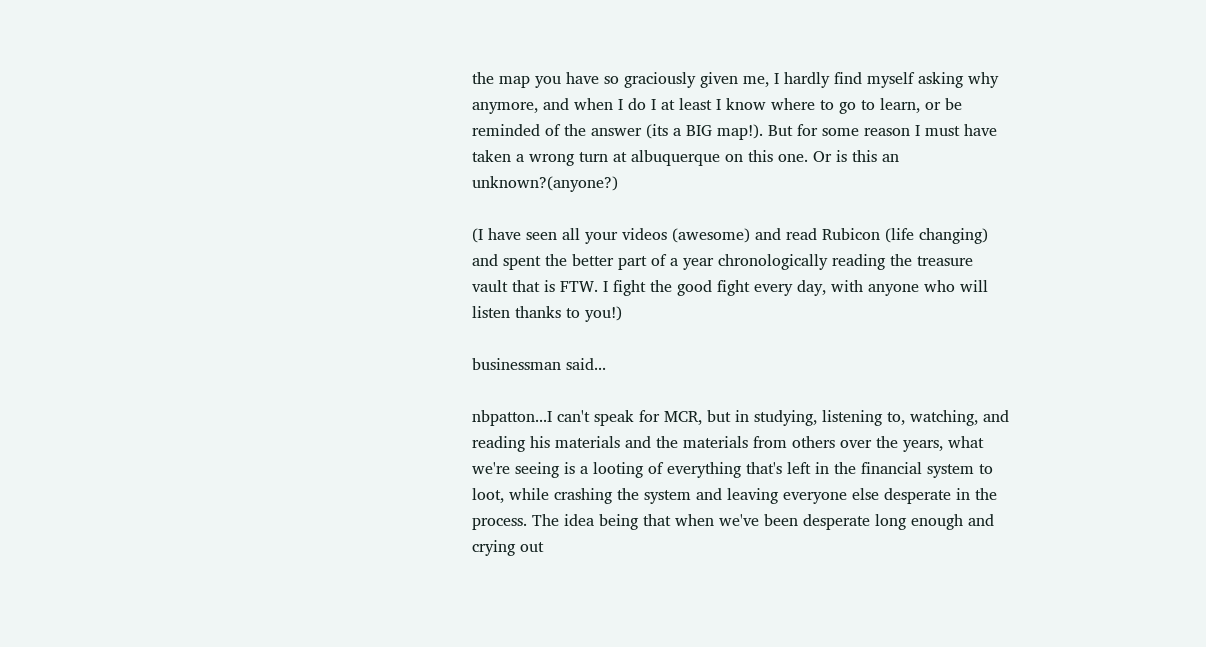the map you have so graciously given me, I hardly find myself asking why anymore, and when I do I at least I know where to go to learn, or be reminded of the answer (its a BIG map!). But for some reason I must have taken a wrong turn at albuquerque on this one. Or is this an unknown?(anyone?)

(I have seen all your videos (awesome) and read Rubicon (life changing) and spent the better part of a year chronologically reading the treasure vault that is FTW. I fight the good fight every day, with anyone who will listen thanks to you!)

businessman said...

nbpatton...I can't speak for MCR, but in studying, listening to, watching, and reading his materials and the materials from others over the years, what we're seeing is a looting of everything that's left in the financial system to loot, while crashing the system and leaving everyone else desperate in the process. The idea being that when we've been desperate long enough and crying out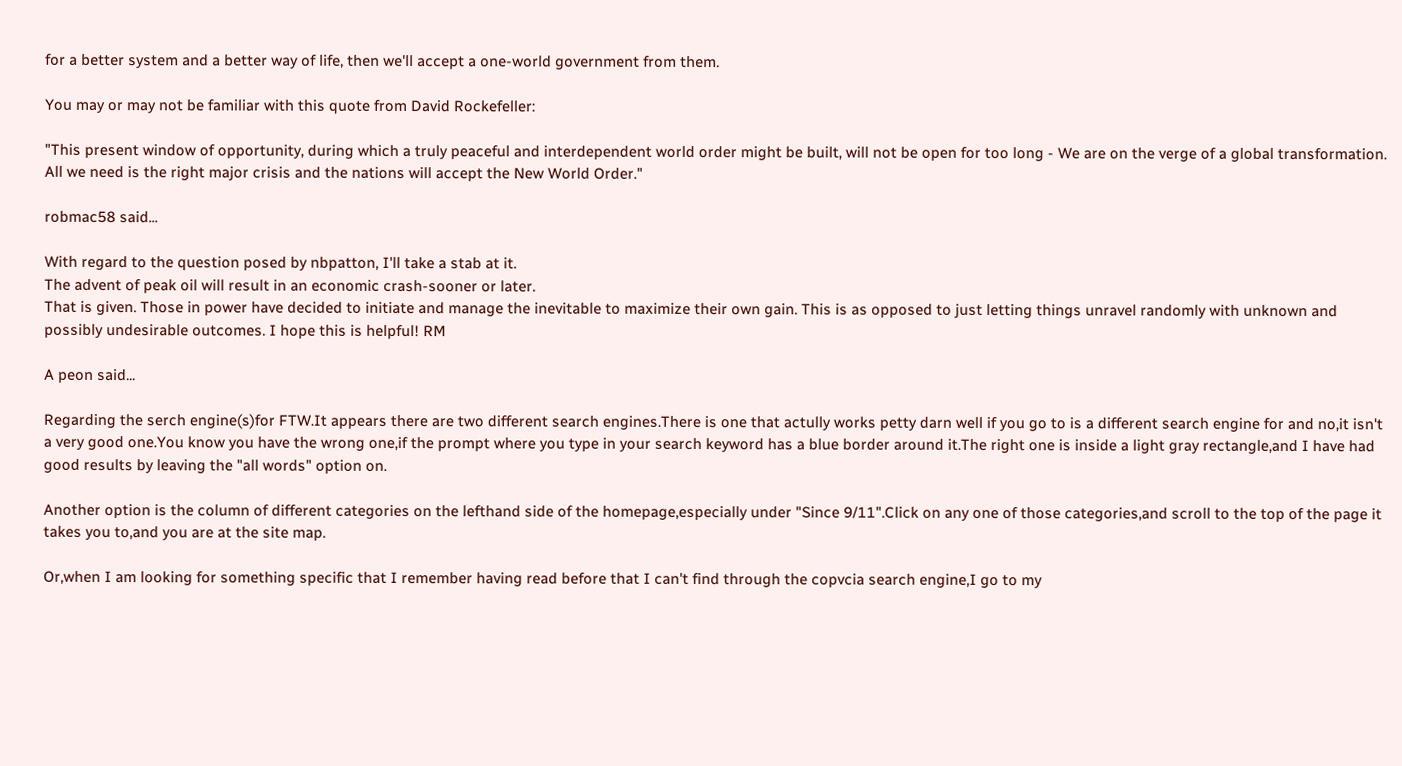for a better system and a better way of life, then we'll accept a one-world government from them.

You may or may not be familiar with this quote from David Rockefeller:

"This present window of opportunity, during which a truly peaceful and interdependent world order might be built, will not be open for too long - We are on the verge of a global transformation. All we need is the right major crisis and the nations will accept the New World Order."

robmac58 said...

With regard to the question posed by nbpatton, I'll take a stab at it.
The advent of peak oil will result in an economic crash-sooner or later.
That is given. Those in power have decided to initiate and manage the inevitable to maximize their own gain. This is as opposed to just letting things unravel randomly with unknown and possibly undesirable outcomes. I hope this is helpful! RM

A peon said...

Regarding the serch engine(s)for FTW.It appears there are two different search engines.There is one that actully works petty darn well if you go to is a different search engine for and no,it isn't a very good one.You know you have the wrong one,if the prompt where you type in your search keyword has a blue border around it.The right one is inside a light gray rectangle,and I have had good results by leaving the "all words" option on.

Another option is the column of different categories on the lefthand side of the homepage,especially under "Since 9/11".Click on any one of those categories,and scroll to the top of the page it takes you to,and you are at the site map.

Or,when I am looking for something specific that I remember having read before that I can't find through the copvcia search engine,I go to my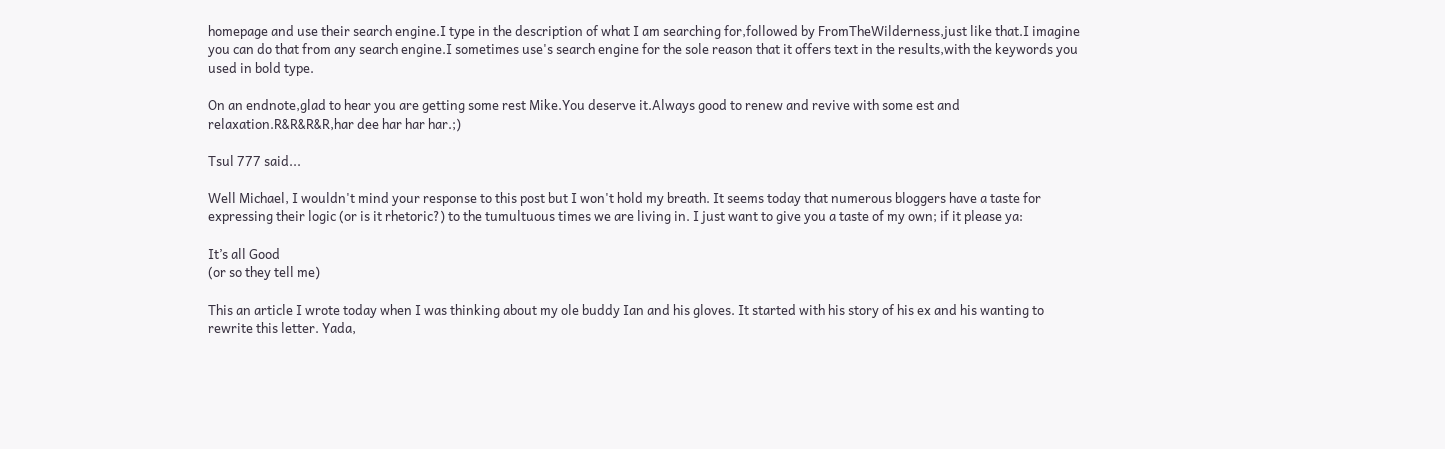homepage and use their search engine.I type in the description of what I am searching for,followed by FromTheWilderness,just like that.I imagine you can do that from any search engine.I sometimes use's search engine for the sole reason that it offers text in the results,with the keywords you used in bold type.

On an endnote,glad to hear you are getting some rest Mike.You deserve it.Always good to renew and revive with some est and relaxation.R&R&R&R,har dee har har har.;)

Tsul 777 said...

Well Michael, I wouldn't mind your response to this post but I won't hold my breath. It seems today that numerous bloggers have a taste for expressing their logic (or is it rhetoric?) to the tumultuous times we are living in. I just want to give you a taste of my own; if it please ya:

It’s all Good
(or so they tell me)

This an article I wrote today when I was thinking about my ole buddy Ian and his gloves. It started with his story of his ex and his wanting to rewrite this letter. Yada,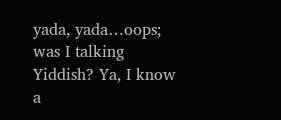yada, yada…oops; was I talking Yiddish? Ya, I know a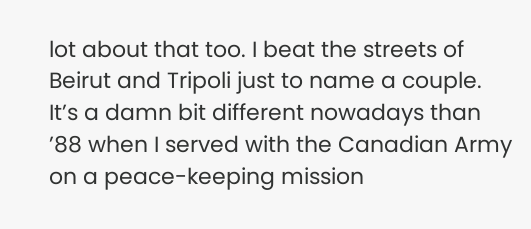lot about that too. I beat the streets of Beirut and Tripoli just to name a couple. It’s a damn bit different nowadays than ’88 when I served with the Canadian Army on a peace-keeping mission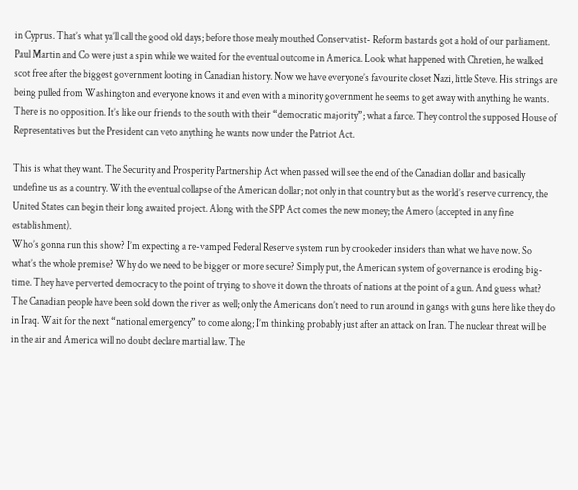in Cyprus. That’s what ya’ll call the good old days; before those mealy mouthed Conservatist- Reform bastards got a hold of our parliament. Paul Martin and Co were just a spin while we waited for the eventual outcome in America. Look what happened with Chretien, he walked scot free after the biggest government looting in Canadian history. Now we have everyone’s favourite closet Nazi, little Steve. His strings are being pulled from Washington and everyone knows it and even with a minority government he seems to get away with anything he wants. There is no opposition. It’s like our friends to the south with their “democratic majority”; what a farce. They control the supposed House of Representatives but the President can veto anything he wants now under the Patriot Act.

This is what they want. The Security and Prosperity Partnership Act when passed will see the end of the Canadian dollar and basically undefine us as a country. With the eventual collapse of the American dollar; not only in that country but as the world’s reserve currency, the United States can begin their long awaited project. Along with the SPP Act comes the new money; the Amero (accepted in any fine establishment).
Who’s gonna run this show? I’m expecting a re-vamped Federal Reserve system run by crookeder insiders than what we have now. So what’s the whole premise? Why do we need to be bigger or more secure? Simply put, the American system of governance is eroding big-time. They have perverted democracy to the point of trying to shove it down the throats of nations at the point of a gun. And guess what? The Canadian people have been sold down the river as well; only the Americans don’t need to run around in gangs with guns here like they do in Iraq. Wait for the next “national emergency” to come along; I’m thinking probably just after an attack on Iran. The nuclear threat will be in the air and America will no doubt declare martial law. The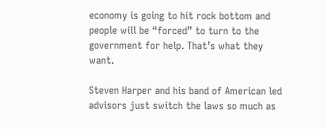economy is going to hit rock bottom and people will be “forced” to turn to the government for help. That’s what they want.

Steven Harper and his band of American led advisors just switch the laws so much as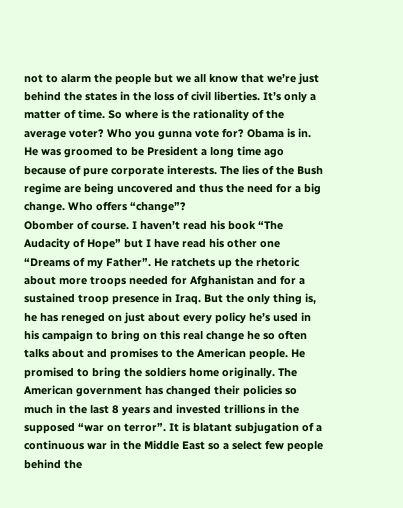not to alarm the people but we all know that we’re just behind the states in the loss of civil liberties. It’s only a matter of time. So where is the rationality of the average voter? Who you gunna vote for? Obama is in. He was groomed to be President a long time ago because of pure corporate interests. The lies of the Bush regime are being uncovered and thus the need for a big change. Who offers “change”?
Obomber of course. I haven’t read his book “The Audacity of Hope” but I have read his other one “Dreams of my Father”. He ratchets up the rhetoric about more troops needed for Afghanistan and for a sustained troop presence in Iraq. But the only thing is, he has reneged on just about every policy he’s used in his campaign to bring on this real change he so often talks about and promises to the American people. He promised to bring the soldiers home originally. The American government has changed their policies so much in the last 8 years and invested trillions in the supposed “war on terror”. It is blatant subjugation of a continuous war in the Middle East so a select few people behind the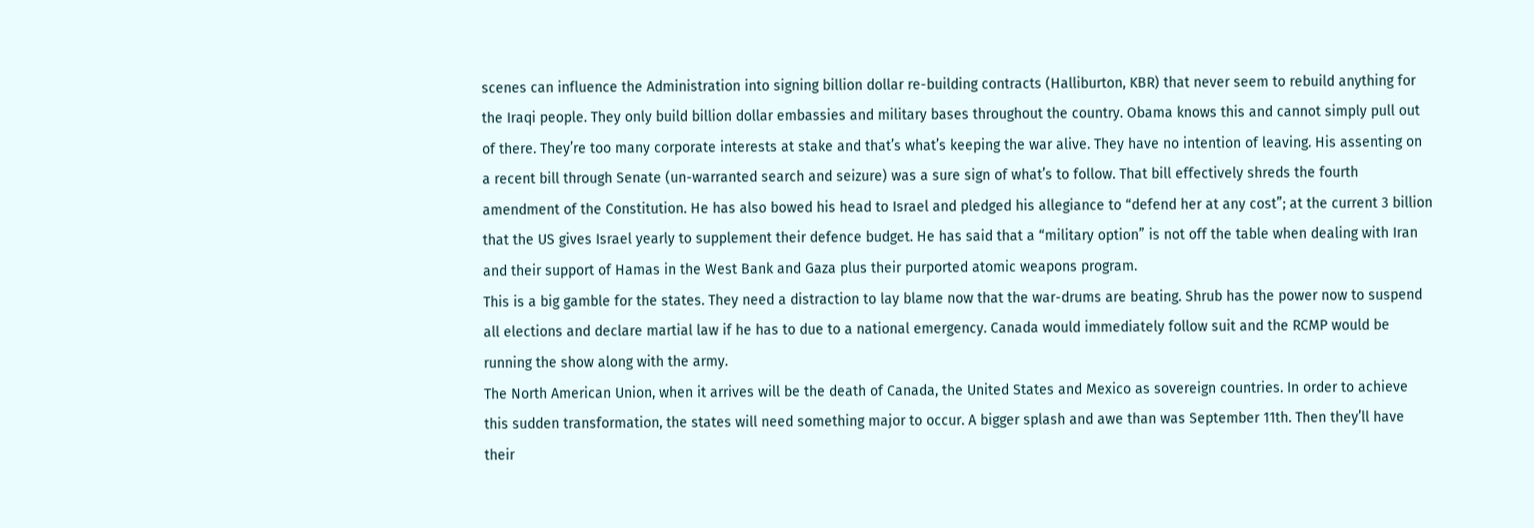scenes can influence the Administration into signing billion dollar re-building contracts (Halliburton, KBR) that never seem to rebuild anything for the Iraqi people. They only build billion dollar embassies and military bases throughout the country. Obama knows this and cannot simply pull out of there. They’re too many corporate interests at stake and that’s what’s keeping the war alive. They have no intention of leaving. His assenting on a recent bill through Senate (un-warranted search and seizure) was a sure sign of what’s to follow. That bill effectively shreds the fourth amendment of the Constitution. He has also bowed his head to Israel and pledged his allegiance to “defend her at any cost”; at the current 3 billion that the US gives Israel yearly to supplement their defence budget. He has said that a “military option” is not off the table when dealing with Iran and their support of Hamas in the West Bank and Gaza plus their purported atomic weapons program.
This is a big gamble for the states. They need a distraction to lay blame now that the war-drums are beating. Shrub has the power now to suspend all elections and declare martial law if he has to due to a national emergency. Canada would immediately follow suit and the RCMP would be running the show along with the army.
The North American Union, when it arrives will be the death of Canada, the United States and Mexico as sovereign countries. In order to achieve this sudden transformation, the states will need something major to occur. A bigger splash and awe than was September 11th. Then they’ll have their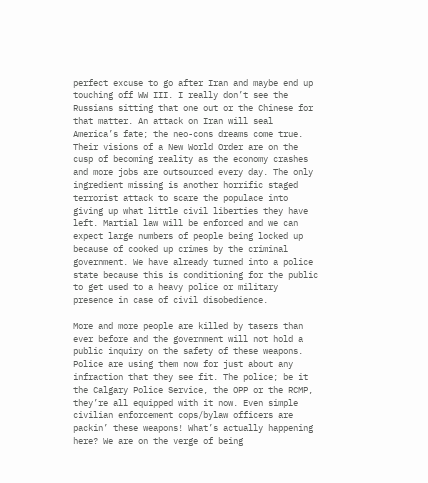perfect excuse to go after Iran and maybe end up touching off WW III. I really don’t see the Russians sitting that one out or the Chinese for that matter. An attack on Iran will seal America’s fate; the neo-cons dreams come true. Their visions of a New World Order are on the cusp of becoming reality as the economy crashes and more jobs are outsourced every day. The only ingredient missing is another horrific staged terrorist attack to scare the populace into giving up what little civil liberties they have left. Martial law will be enforced and we can expect large numbers of people being locked up because of cooked up crimes by the criminal government. We have already turned into a police state because this is conditioning for the public to get used to a heavy police or military presence in case of civil disobedience.

More and more people are killed by tasers than ever before and the government will not hold a public inquiry on the safety of these weapons. Police are using them now for just about any infraction that they see fit. The police; be it the Calgary Police Service, the OPP or the RCMP, they’re all equipped with it now. Even simple civilian enforcement cops/bylaw officers are packin’ these weapons! What’s actually happening here? We are on the verge of being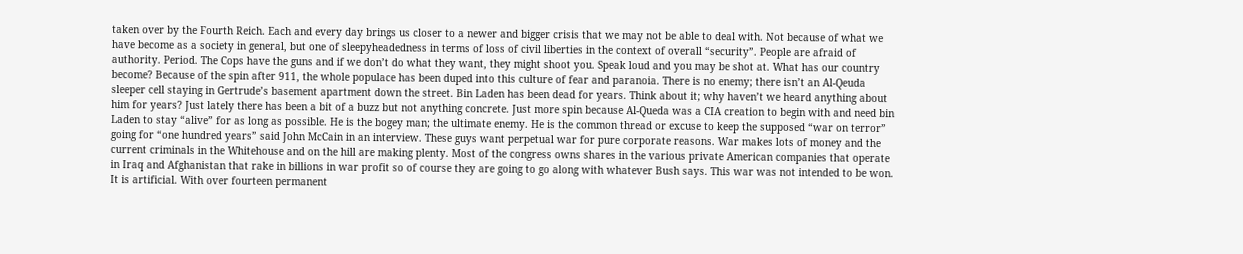taken over by the Fourth Reich. Each and every day brings us closer to a newer and bigger crisis that we may not be able to deal with. Not because of what we have become as a society in general, but one of sleepyheadedness in terms of loss of civil liberties in the context of overall “security”. People are afraid of authority. Period. The Cops have the guns and if we don’t do what they want, they might shoot you. Speak loud and you may be shot at. What has our country become? Because of the spin after 911, the whole populace has been duped into this culture of fear and paranoia. There is no enemy; there isn’t an Al-Qeuda sleeper cell staying in Gertrude’s basement apartment down the street. Bin Laden has been dead for years. Think about it; why haven’t we heard anything about him for years? Just lately there has been a bit of a buzz but not anything concrete. Just more spin because Al-Queda was a CIA creation to begin with and need bin Laden to stay “alive” for as long as possible. He is the bogey man; the ultimate enemy. He is the common thread or excuse to keep the supposed “war on terror” going for “one hundred years” said John McCain in an interview. These guys want perpetual war for pure corporate reasons. War makes lots of money and the current criminals in the Whitehouse and on the hill are making plenty. Most of the congress owns shares in the various private American companies that operate in Iraq and Afghanistan that rake in billions in war profit so of course they are going to go along with whatever Bush says. This war was not intended to be won. It is artificial. With over fourteen permanent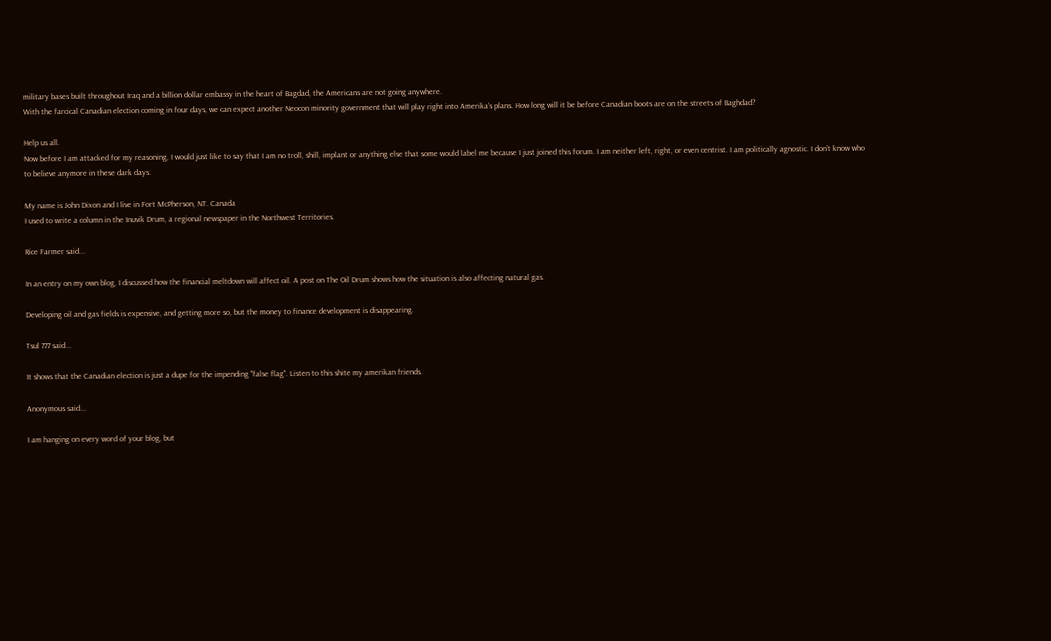military bases built throughout Iraq and a billion dollar embassy in the heart of Bagdad, the Americans are not going anywhere.
With the farcical Canadian election coming in four days, we can expect another Neocon minority government that will play right into Amerika’s plans. How long will it be before Canadian boots are on the streets of Baghdad?

Help us all.
Now before I am attacked for my reasoning, I would just like to say that I am no troll, shill, implant or anything else that some would label me because I just joined this forum. I am neither left, right, or even centrist. I am politically agnostic. I don’t know who to believe anymore in these dark days.

My name is John Dixon and I live in Fort McPherson, NT. Canada
I used to write a column in the Inuvik Drum, a regional newspaper in the Northwest Territories.

Rice Farmer said...

In an entry on my own blog, I discussed how the financial meltdown will affect oil. A post on The Oil Drum shows how the situation is also affecting natural gas.

Developing oil and gas fields is expensive, and getting more so, but the money to finance development is disappearing.

Tsul 777 said...

It shows that the Canadian election is just a dupe for the impending "false flag". Listen to this shite my amerikan friends.

Anonymous said...

I am hanging on every word of your blog, but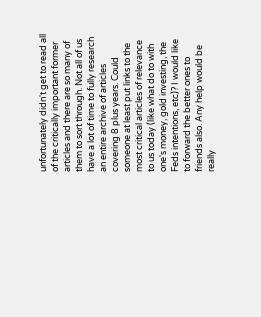unfortunately didn't get to read all of the critically important former articles and there are so many of them to sort through. Not all of us have a lot of time to fully research an entire archive of articles covering 8 plus years. Could someone at least put links to the most critical articles of relevance to us today (like what do to with one's money, gold investing, the Feds intentions, etc)? I would like to forward the better ones to friends also. Any help would be really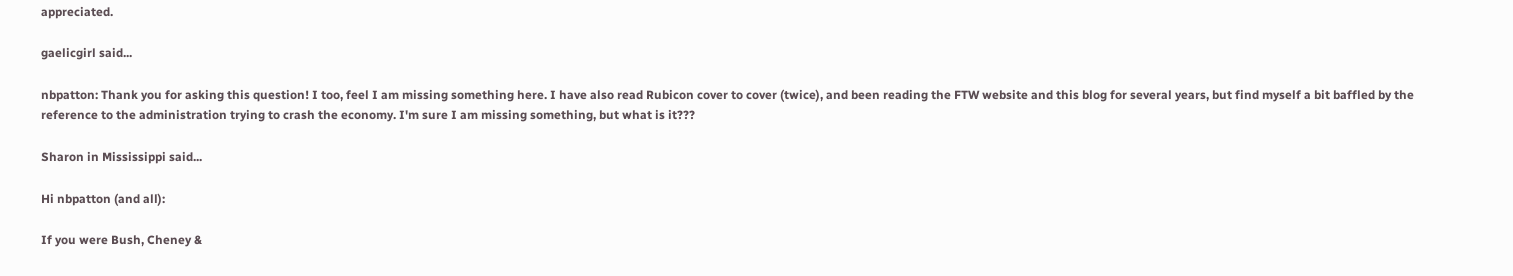appreciated.

gaelicgirl said...

nbpatton: Thank you for asking this question! I too, feel I am missing something here. I have also read Rubicon cover to cover (twice), and been reading the FTW website and this blog for several years, but find myself a bit baffled by the reference to the administration trying to crash the economy. I'm sure I am missing something, but what is it???

Sharon in Mississippi said...

Hi nbpatton (and all):

If you were Bush, Cheney &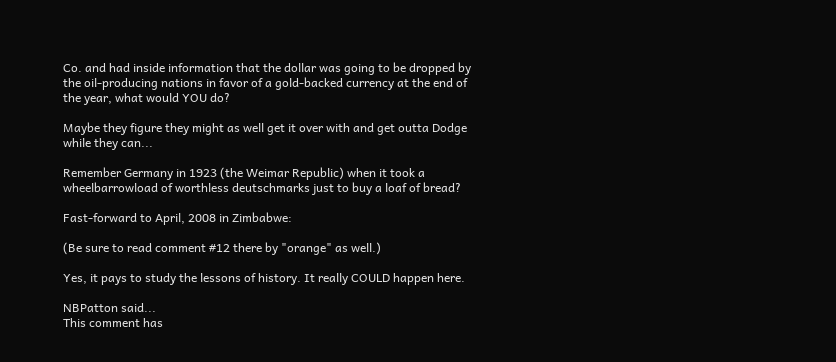Co. and had inside information that the dollar was going to be dropped by the oil-producing nations in favor of a gold-backed currency at the end of the year, what would YOU do?

Maybe they figure they might as well get it over with and get outta Dodge while they can...

Remember Germany in 1923 (the Weimar Republic) when it took a wheelbarrowload of worthless deutschmarks just to buy a loaf of bread?

Fast-forward to April, 2008 in Zimbabwe:

(Be sure to read comment #12 there by "orange" as well.)

Yes, it pays to study the lessons of history. It really COULD happen here.

NBPatton said...
This comment has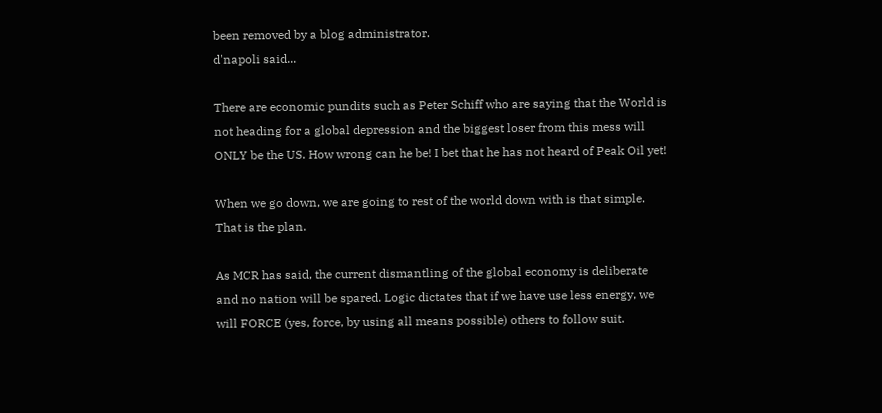been removed by a blog administrator.
d'napoli said...

There are economic pundits such as Peter Schiff who are saying that the World is not heading for a global depression and the biggest loser from this mess will ONLY be the US. How wrong can he be! I bet that he has not heard of Peak Oil yet!

When we go down, we are going to rest of the world down with is that simple. That is the plan.

As MCR has said, the current dismantling of the global economy is deliberate and no nation will be spared. Logic dictates that if we have use less energy, we will FORCE (yes, force, by using all means possible) others to follow suit.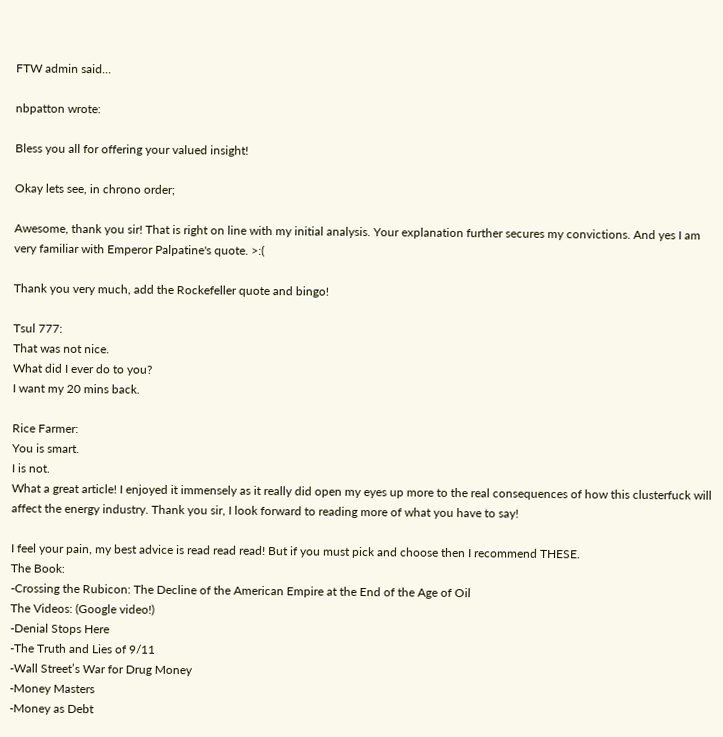FTW admin said...

nbpatton wrote:

Bless you all for offering your valued insight!

Okay lets see, in chrono order;

Awesome, thank you sir! That is right on line with my initial analysis. Your explanation further secures my convictions. And yes I am very familiar with Emperor Palpatine's quote. >:(

Thank you very much, add the Rockefeller quote and bingo!

Tsul 777:
That was not nice.
What did I ever do to you?
I want my 20 mins back.

Rice Farmer:
You is smart.
I is not.
What a great article! I enjoyed it immensely as it really did open my eyes up more to the real consequences of how this clusterfuck will affect the energy industry. Thank you sir, I look forward to reading more of what you have to say!

I feel your pain, my best advice is read read read! But if you must pick and choose then I recommend THESE.
The Book:
-Crossing the Rubicon: The Decline of the American Empire at the End of the Age of Oil
The Videos: (Google video!)
-Denial Stops Here
-The Truth and Lies of 9/11
-Wall Street’s War for Drug Money
-Money Masters
-Money as Debt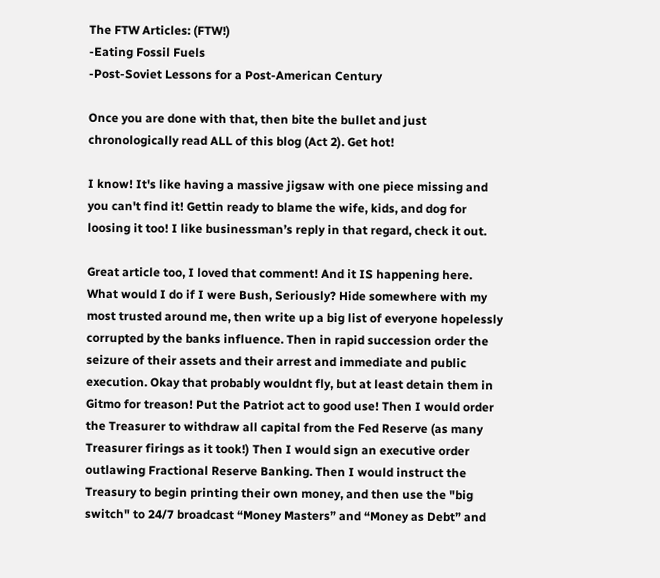The FTW Articles: (FTW!)
-Eating Fossil Fuels
-Post-Soviet Lessons for a Post-American Century

Once you are done with that, then bite the bullet and just chronologically read ALL of this blog (Act 2). Get hot!

I know! It's like having a massive jigsaw with one piece missing and you can't find it! Gettin ready to blame the wife, kids, and dog for loosing it too! I like businessman’s reply in that regard, check it out.

Great article too, I loved that comment! And it IS happening here.
What would I do if I were Bush, Seriously? Hide somewhere with my most trusted around me, then write up a big list of everyone hopelessly corrupted by the banks influence. Then in rapid succession order the seizure of their assets and their arrest and immediate and public execution. Okay that probably wouldnt fly, but at least detain them in Gitmo for treason! Put the Patriot act to good use! Then I would order the Treasurer to withdraw all capital from the Fed Reserve (as many Treasurer firings as it took!) Then I would sign an executive order outlawing Fractional Reserve Banking. Then I would instruct the Treasury to begin printing their own money, and then use the "big switch" to 24/7 broadcast “Money Masters” and “Money as Debt” and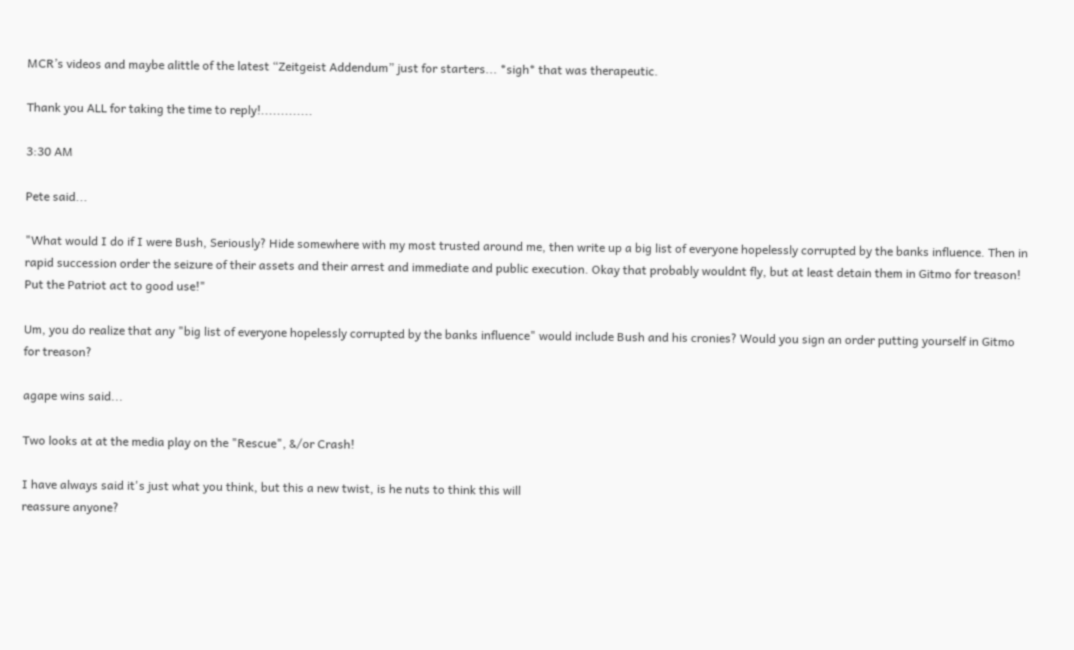MCR’s videos and maybe alittle of the latest “Zeitgeist Addendum” just for starters... *sigh* that was therapeutic.

Thank you ALL for taking the time to reply!.............

3:30 AM

Pete said...

"What would I do if I were Bush, Seriously? Hide somewhere with my most trusted around me, then write up a big list of everyone hopelessly corrupted by the banks influence. Then in rapid succession order the seizure of their assets and their arrest and immediate and public execution. Okay that probably wouldnt fly, but at least detain them in Gitmo for treason! Put the Patriot act to good use!"

Um, you do realize that any "big list of everyone hopelessly corrupted by the banks influence" would include Bush and his cronies? Would you sign an order putting yourself in Gitmo for treason?

agape wins said...

Two looks at at the media play on the "Rescue", &/or Crash!

I have always said it's just what you think, but this a new twist, is he nuts to think this will
reassure anyone?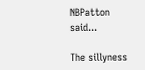NBPatton said...

The sillyness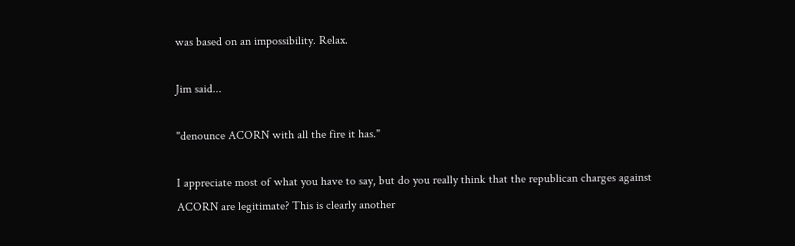was based on an impossibility. Relax.

Jim said...

"denounce ACORN with all the fire it has."

I appreciate most of what you have to say, but do you really think that the republican charges against ACORN are legitimate? This is clearly another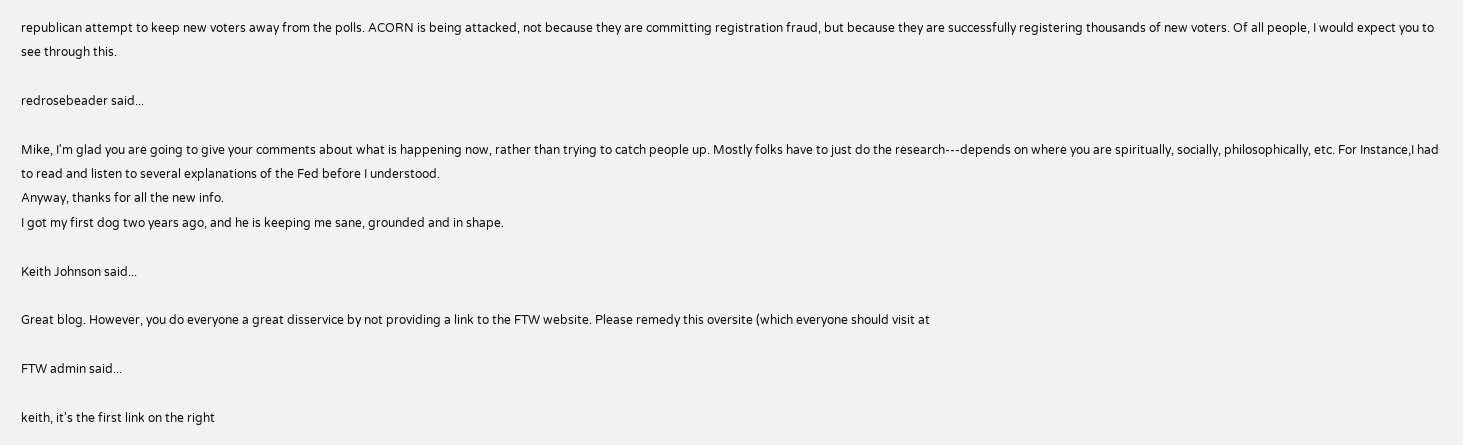republican attempt to keep new voters away from the polls. ACORN is being attacked, not because they are committing registration fraud, but because they are successfully registering thousands of new voters. Of all people, I would expect you to see through this.

redrosebeader said...

Mike, I'm glad you are going to give your comments about what is happening now, rather than trying to catch people up. Mostly folks have to just do the research---depends on where you are spiritually, socially, philosophically, etc. For Instance,I had to read and listen to several explanations of the Fed before I understood.
Anyway, thanks for all the new info.
I got my first dog two years ago, and he is keeping me sane, grounded and in shape.

Keith Johnson said...

Great blog. However, you do everyone a great disservice by not providing a link to the FTW website. Please remedy this oversite (which everyone should visit at

FTW admin said...

keith, it's the first link on the right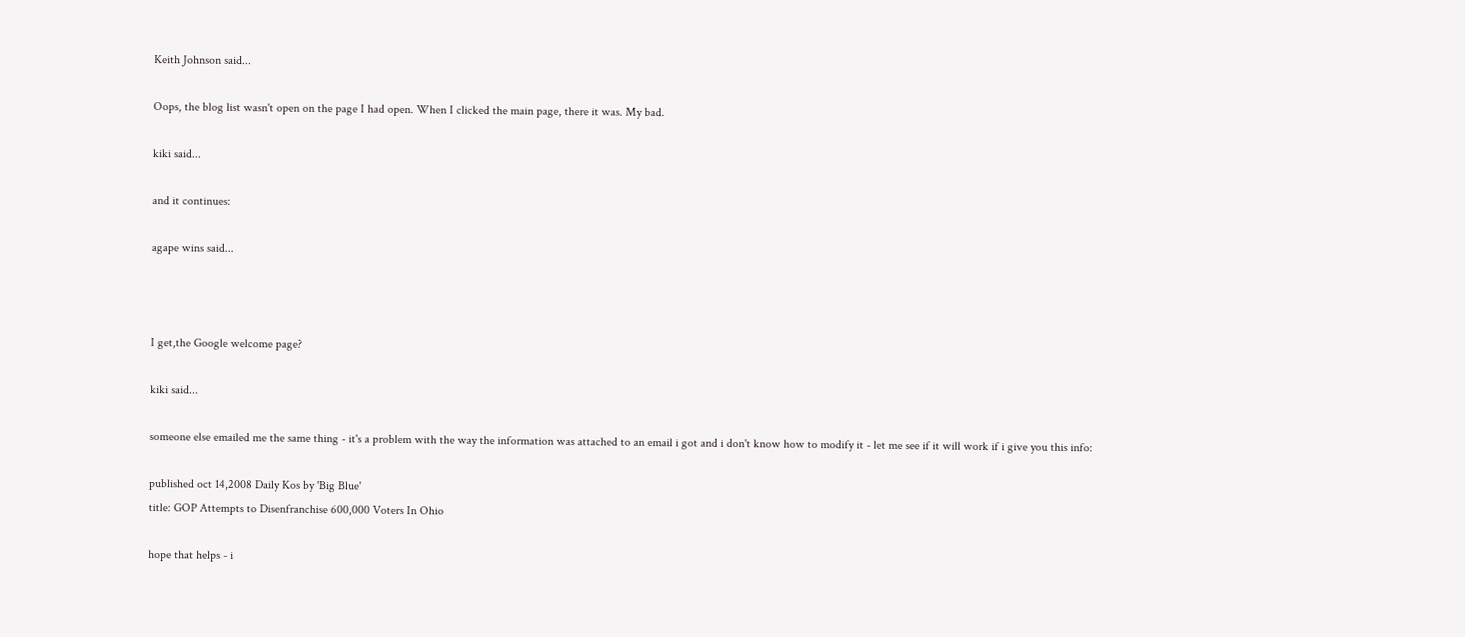Keith Johnson said...

Oops, the blog list wasn't open on the page I had open. When I clicked the main page, there it was. My bad.

kiki said...

and it continues:

agape wins said...



I get,the Google welcome page?

kiki said...

someone else emailed me the same thing - it's a problem with the way the information was attached to an email i got and i don't know how to modify it - let me see if it will work if i give you this info:

published oct 14,2008 Daily Kos by 'Big Blue'
title: GOP Attempts to Disenfranchise 600,000 Voters In Ohio

hope that helps - i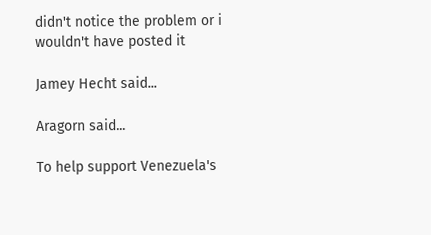didn't notice the problem or i wouldn't have posted it

Jamey Hecht said...

Aragorn said...

To help support Venezuela's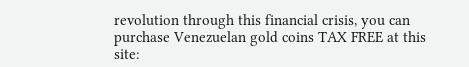revolution through this financial crisis, you can purchase Venezuelan gold coins TAX FREE at this site: